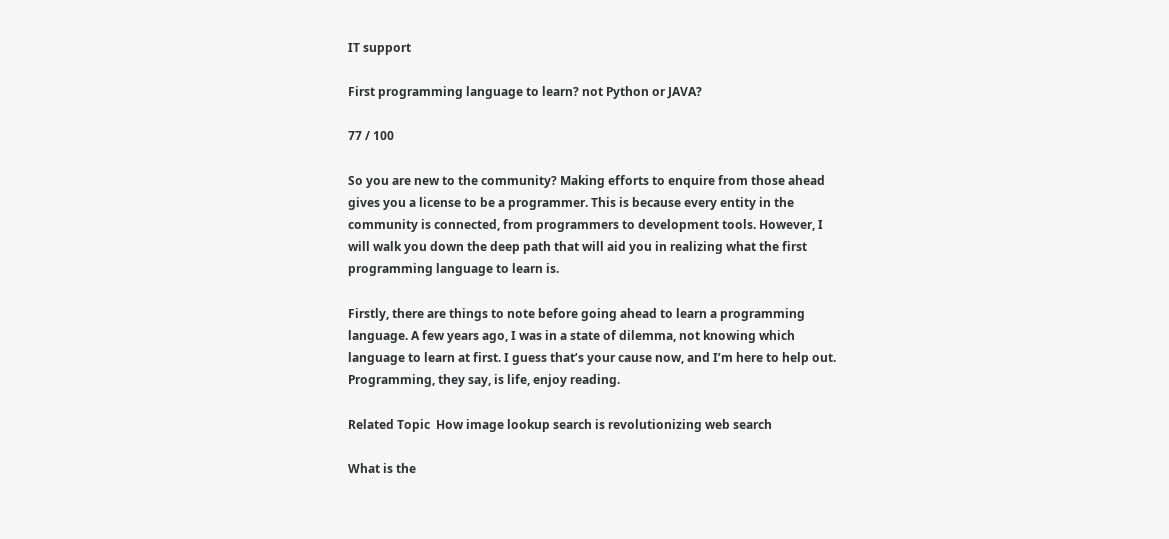IT support

First programming language to learn? not Python or JAVA?

77 / 100

So you are new to the community? Making efforts to enquire from those ahead gives you a license to be a programmer. This is because every entity in the community is connected, from programmers to development tools. However, I will walk you down the deep path that will aid you in realizing what the first programming language to learn is.

Firstly, there are things to note before going ahead to learn a programming language. A few years ago, I was in a state of dilemma, not knowing which language to learn at first. I guess that’s your cause now, and I’m here to help out. Programming, they say, is life, enjoy reading.

Related Topic  How image lookup search is revolutionizing web search

What is the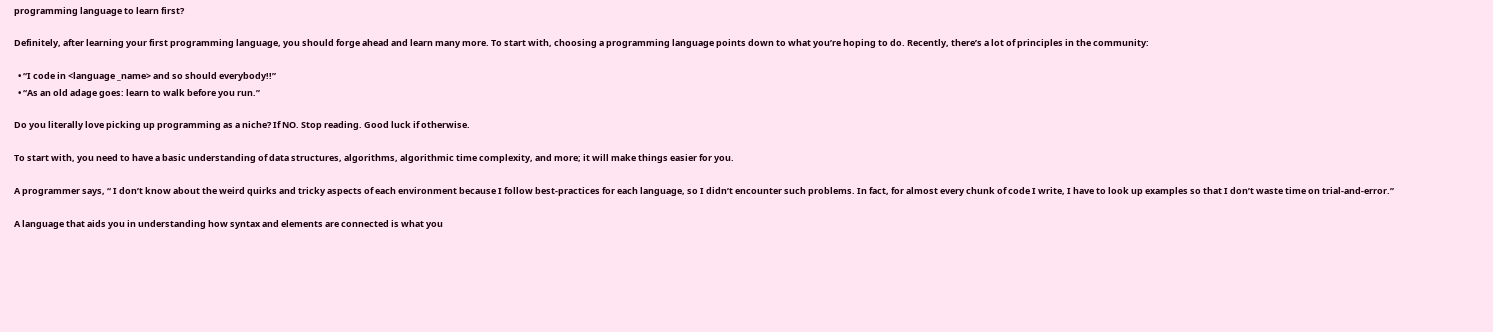programming language to learn first?

Definitely, after learning your first programming language, you should forge ahead and learn many more. To start with, choosing a programming language points down to what you’re hoping to do. Recently, there’s a lot of principles in the community:

  • “I code in <language _name> and so should everybody!!”
  • “As an old adage goes: learn to walk before you run.”

Do you literally love picking up programming as a niche? If NO. Stop reading. Good luck if otherwise.

To start with, you need to have a basic understanding of data structures, algorithms, algorithmic time complexity, and more; it will make things easier for you.

A programmer says, “ I don’t know about the weird quirks and tricky aspects of each environment because I follow best-practices for each language, so I didn’t encounter such problems. In fact, for almost every chunk of code I write, I have to look up examples so that I don’t waste time on trial-and-error.”

A language that aids you in understanding how syntax and elements are connected is what you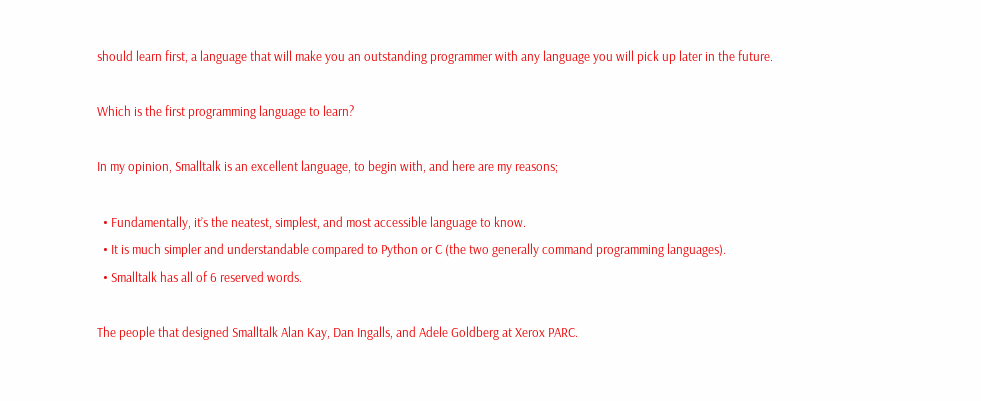should learn first, a language that will make you an outstanding programmer with any language you will pick up later in the future.

Which is the first programming language to learn?

In my opinion, Smalltalk is an excellent language, to begin with, and here are my reasons;

  • Fundamentally, it’s the neatest, simplest, and most accessible language to know.
  • It is much simpler and understandable compared to Python or C (the two generally command programming languages).
  • Smalltalk has all of 6 reserved words.

The people that designed Smalltalk Alan Kay, Dan Ingalls, and Adele Goldberg at Xerox PARC.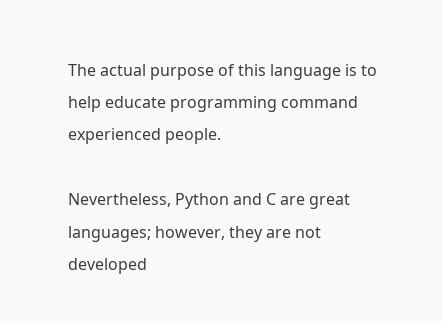The actual purpose of this language is to help educate programming command experienced people.

Nevertheless, Python and C are great languages; however, they are not developed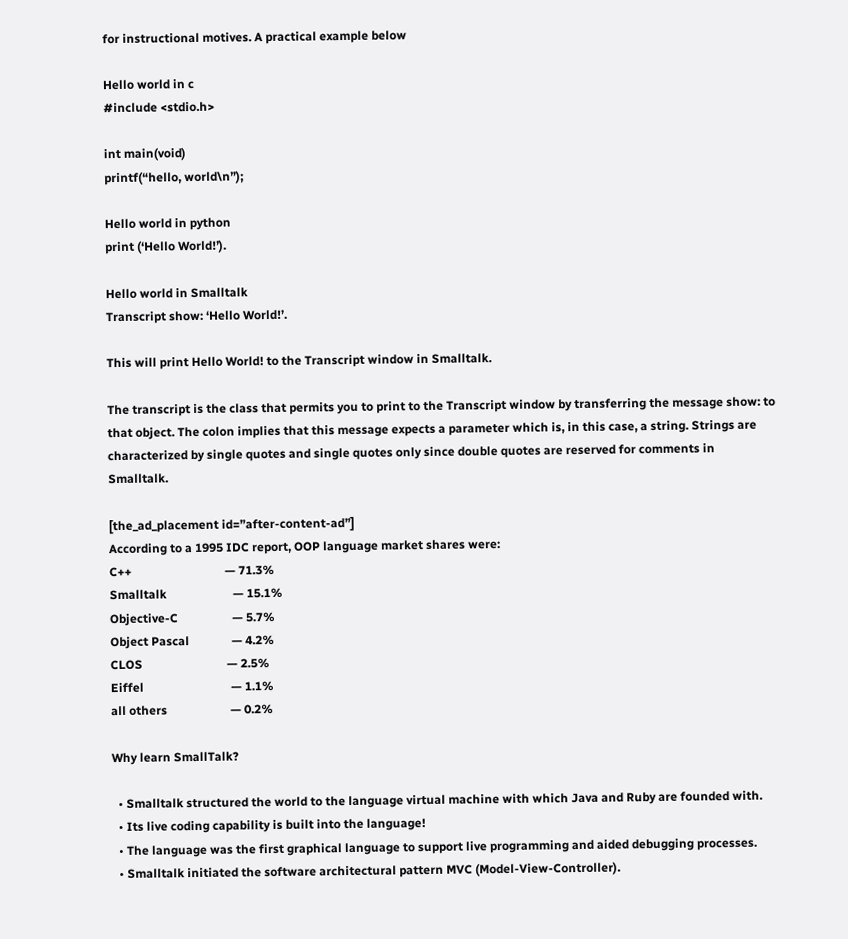for instructional motives. A practical example below

Hello world in c
#include <stdio.h>

int main(void)
printf(“hello, world\n”);

Hello world in python
print (‘Hello World!’).

Hello world in Smalltalk
Transcript show: ‘Hello World!’.

This will print Hello World! to the Transcript window in Smalltalk.

The transcript is the class that permits you to print to the Transcript window by transferring the message show: to that object. The colon implies that this message expects a parameter which is, in this case, a string. Strings are characterized by single quotes and single quotes only since double quotes are reserved for comments in Smalltalk.

[the_ad_placement id=”after-content-ad”]
According to a 1995 IDC report, OOP language market shares were:
C++                               — 71.3%
Smalltalk                      — 15.1%
Objective-C                  — 5.7%
Object Pascal              — 4.2%
CLOS                            — 2.5%
Eiffel                             — 1.1%
all others                     — 0.2%

Why learn SmallTalk?

  • Smalltalk structured the world to the language virtual machine with which Java and Ruby are founded with.
  • Its live coding capability is built into the language!
  • The language was the first graphical language to support live programming and aided debugging processes.
  • Smalltalk initiated the software architectural pattern MVC (Model-View-Controller).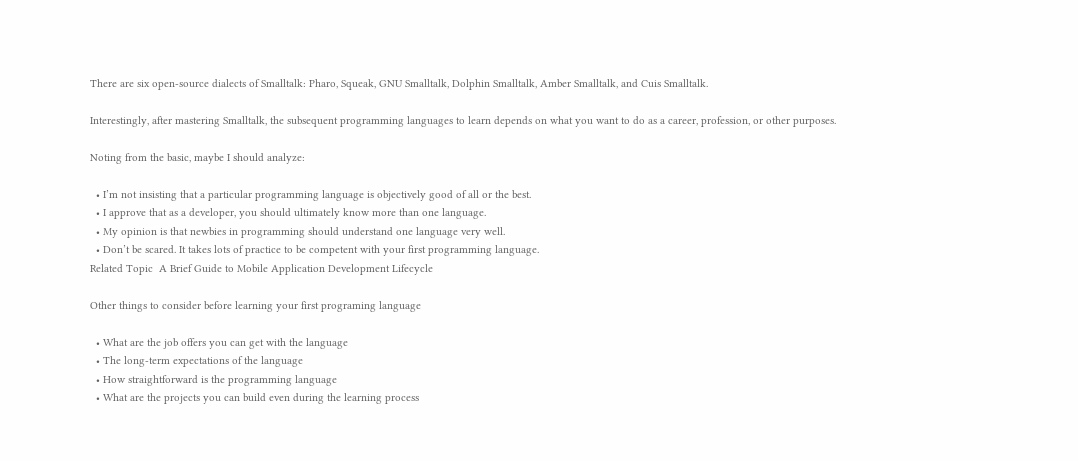There are six open-source dialects of Smalltalk: Pharo, Squeak, GNU Smalltalk, Dolphin Smalltalk, Amber Smalltalk, and Cuis Smalltalk.

Interestingly, after mastering Smalltalk, the subsequent programming languages to learn depends on what you want to do as a career, profession, or other purposes.

Noting from the basic, maybe I should analyze:

  • I’m not insisting that a particular programming language is objectively good of all or the best.
  • I approve that as a developer, you should ultimately know more than one language.
  • My opinion is that newbies in programming should understand one language very well.
  • Don’t be scared. It takes lots of practice to be competent with your first programming language.
Related Topic  A Brief Guide to Mobile Application Development Lifecycle

Other things to consider before learning your first programing language

  • What are the job offers you can get with the language
  • The long-term expectations of the language
  • How straightforward is the programming language
  • What are the projects you can build even during the learning process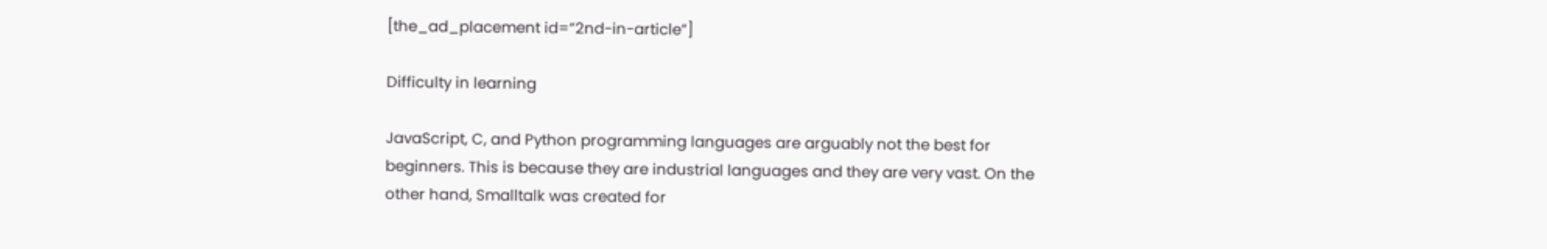[the_ad_placement id=”2nd-in-article”]

Difficulty in learning

JavaScript, C, and Python programming languages are arguably not the best for beginners. This is because they are industrial languages and they are very vast. On the other hand, Smalltalk was created for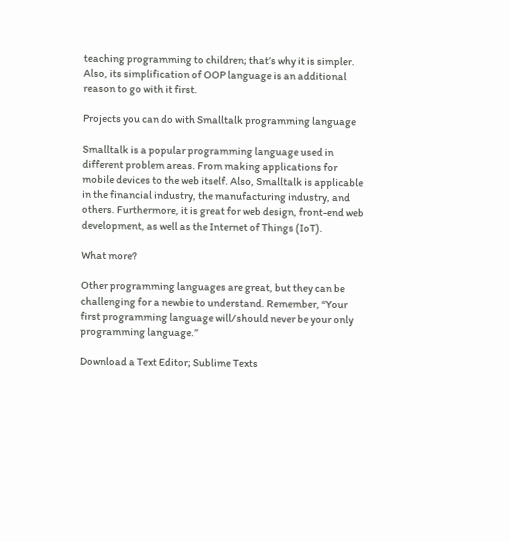teaching programming to children; that’s why it is simpler. Also, its simplification of OOP language is an additional reason to go with it first.

Projects you can do with Smalltalk programming language

Smalltalk is a popular programming language used in different problem areas. From making applications for mobile devices to the web itself. Also, Smalltalk is applicable in the financial industry, the manufacturing industry, and others. Furthermore, it is great for web design, front-end web development, as well as the Internet of Things (IoT).

What more?

Other programming languages are great, but they can be challenging for a newbie to understand. Remember, “Your first programming language will/should never be your only programming language.”

Download a Text Editor; Sublime Texts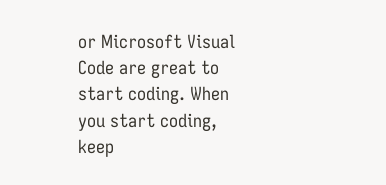or Microsoft Visual Code are great to start coding. When you start coding, keep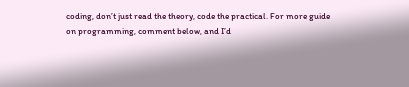coding, don’t just read the theory, code the practical. For more guide on programming, comment below, and I’d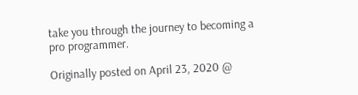take you through the journey to becoming a pro programmer.

Originally posted on April 23, 2020 @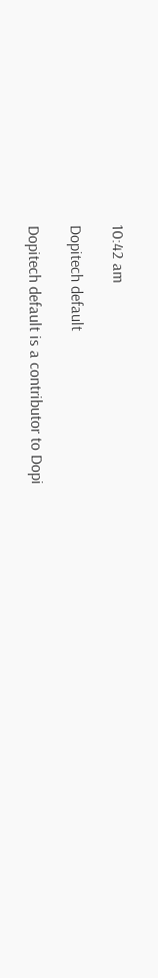10:42 am

Dopitech default

Dopitech default is a contributor to Dopi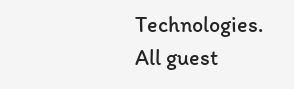Technologies. All guest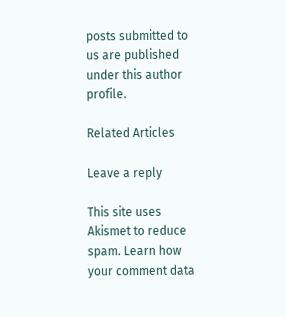posts submitted to us are published under this author profile.

Related Articles

Leave a reply

This site uses Akismet to reduce spam. Learn how your comment data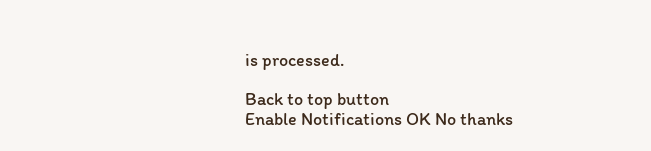is processed.

Back to top button
Enable Notifications OK No thanks